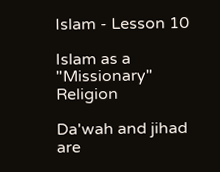Islam - Lesson 10

Islam as a "Missionary" Religion

Da'wah and jihad are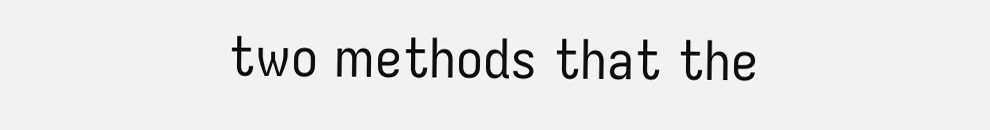two methods that the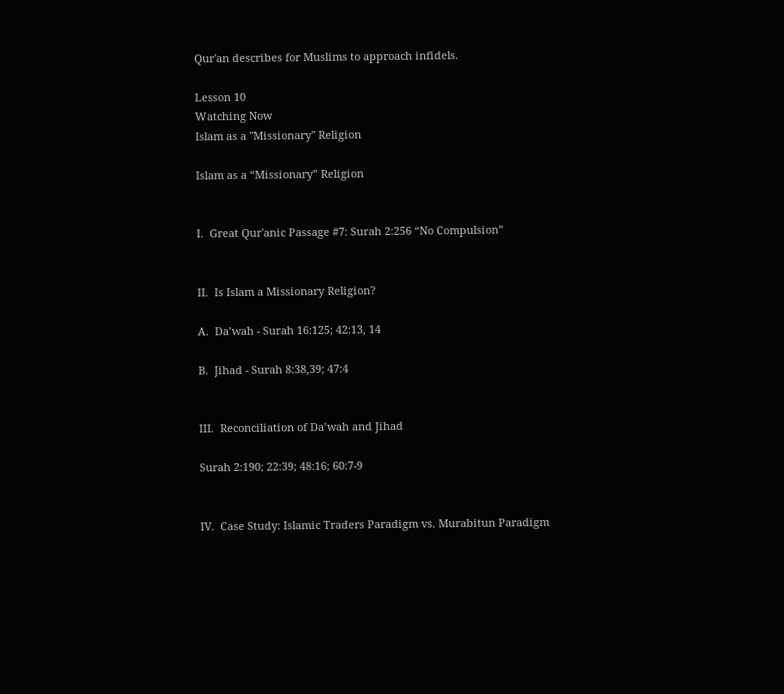Qur'an describes for Muslims to approach infidels.

Lesson 10
Watching Now
Islam as a "Missionary" Religion

Islam as a “Missionary” Religion


I.  Great Qur'anic Passage #7: Surah 2:256 “No Compulsion”


II.  Is Islam a Missionary Religion?

A.  Da’wah - Surah 16:125; 42:13, 14

B.  Jihad - Surah 8:38,39; 47:4


III.  Reconciliation of Da’wah and Jihad

Surah 2:190; 22:39; 48:16; 60:7-9


IV.  Case Study: Islamic Traders Paradigm vs. Murabitun Paradigm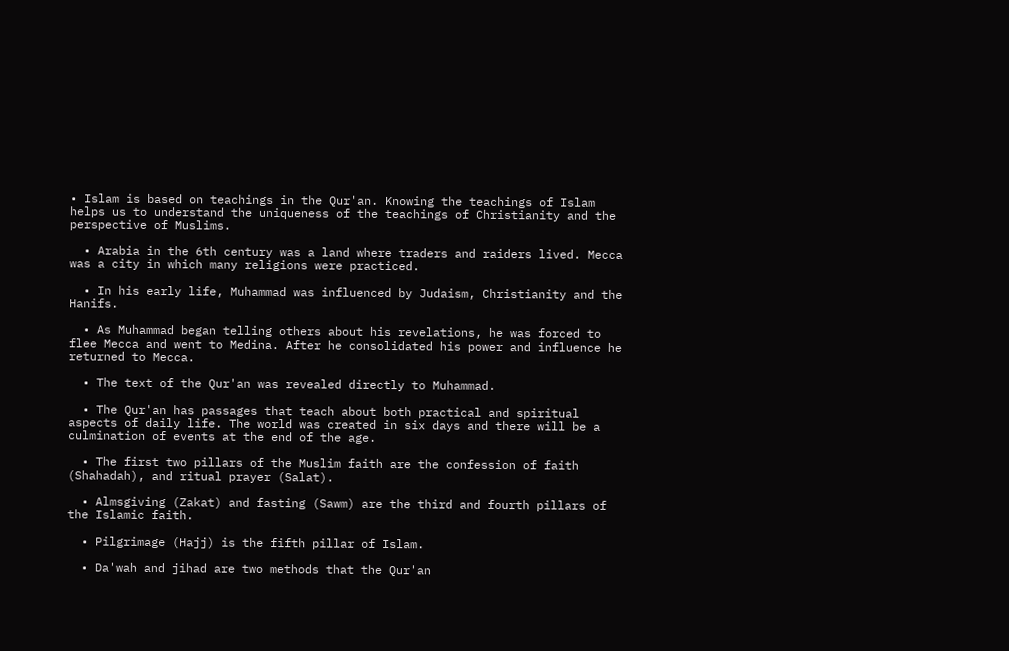• Islam is based on teachings in the Qur'an. Knowing the teachings of Islam helps us to understand the uniqueness of the teachings of Christianity and the perspective of Muslims.

  • Arabia in the 6th century was a land where traders and raiders lived. Mecca was a city in which many religions were practiced.

  • In his early life, Muhammad was influenced by Judaism, Christianity and the Hanifs.

  • As Muhammad began telling others about his revelations, he was forced to flee Mecca and went to Medina. After he consolidated his power and influence he returned to Mecca.

  • The text of the Qur'an was revealed directly to Muhammad.

  • The Qur'an has passages that teach about both practical and spiritual aspects of daily life. The world was created in six days and there will be a culmination of events at the end of the age.

  • The first two pillars of the Muslim faith are the confession of faith (Shahadah), and ritual prayer (Salat).

  • Almsgiving (Zakat) and fasting (Sawm) are the third and fourth pillars of the Islamic faith.

  • Pilgrimage (Hajj) is the fifth pillar of Islam.

  • Da'wah and jihad are two methods that the Qur'an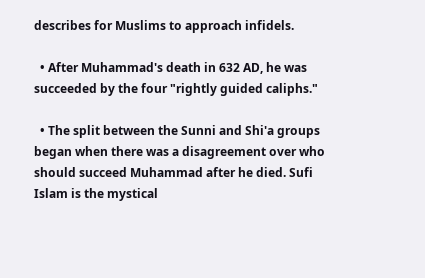describes for Muslims to approach infidels.

  • After Muhammad's death in 632 AD, he was succeeded by the four "rightly guided caliphs."

  • The split between the Sunni and Shi'a groups began when there was a disagreement over who should succeed Muhammad after he died. Sufi Islam is the mystical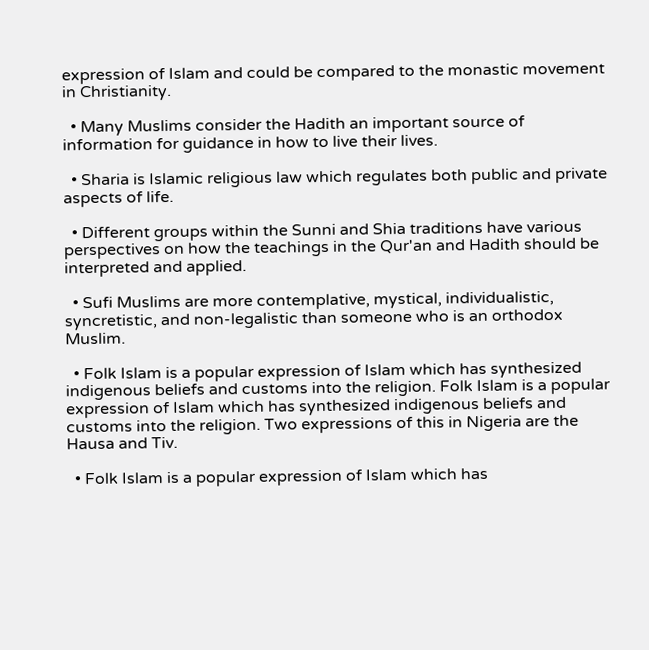expression of Islam and could be compared to the monastic movement in Christianity.

  • Many Muslims consider the Hadith an important source of information for guidance in how to live their lives.

  • Sharia is Islamic religious law which regulates both public and private aspects of life.

  • Different groups within the Sunni and Shia traditions have various perspectives on how the teachings in the Qur'an and Hadith should be interpreted and applied.

  • Sufi Muslims are more contemplative, mystical, individualistic, syncretistic, and non-legalistic than someone who is an orthodox Muslim.

  • Folk Islam is a popular expression of Islam which has synthesized indigenous beliefs and customs into the religion. Folk Islam is a popular expression of Islam which has synthesized indigenous beliefs and customs into the religion. Two expressions of this in Nigeria are the Hausa and Tiv.

  • Folk Islam is a popular expression of Islam which has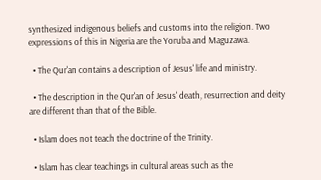synthesized indigenous beliefs and customs into the religion. Two expressions of this in Nigeria are the Yoruba and Maguzawa.

  • The Qur'an contains a description of Jesus' life and ministry.

  • The description in the Qur'an of Jesus' death, resurrection and deity are different than that of the Bible.

  • Islam does not teach the doctrine of the Trinity.

  • Islam has clear teachings in cultural areas such as the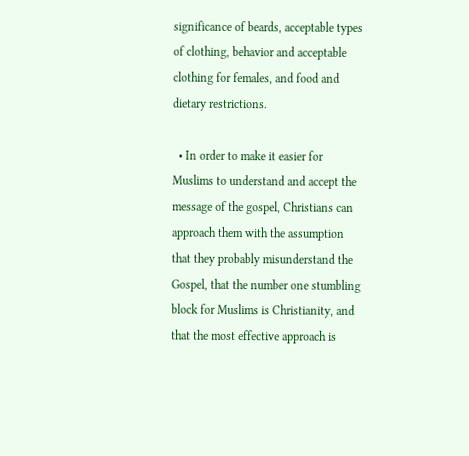significance of beards, acceptable types of clothing, behavior and acceptable clothing for females, and food and dietary restrictions.

  • In order to make it easier for Muslims to understand and accept the message of the gospel, Christians can approach them with the assumption that they probably misunderstand the Gospel, that the number one stumbling block for Muslims is Christianity, and that the most effective approach is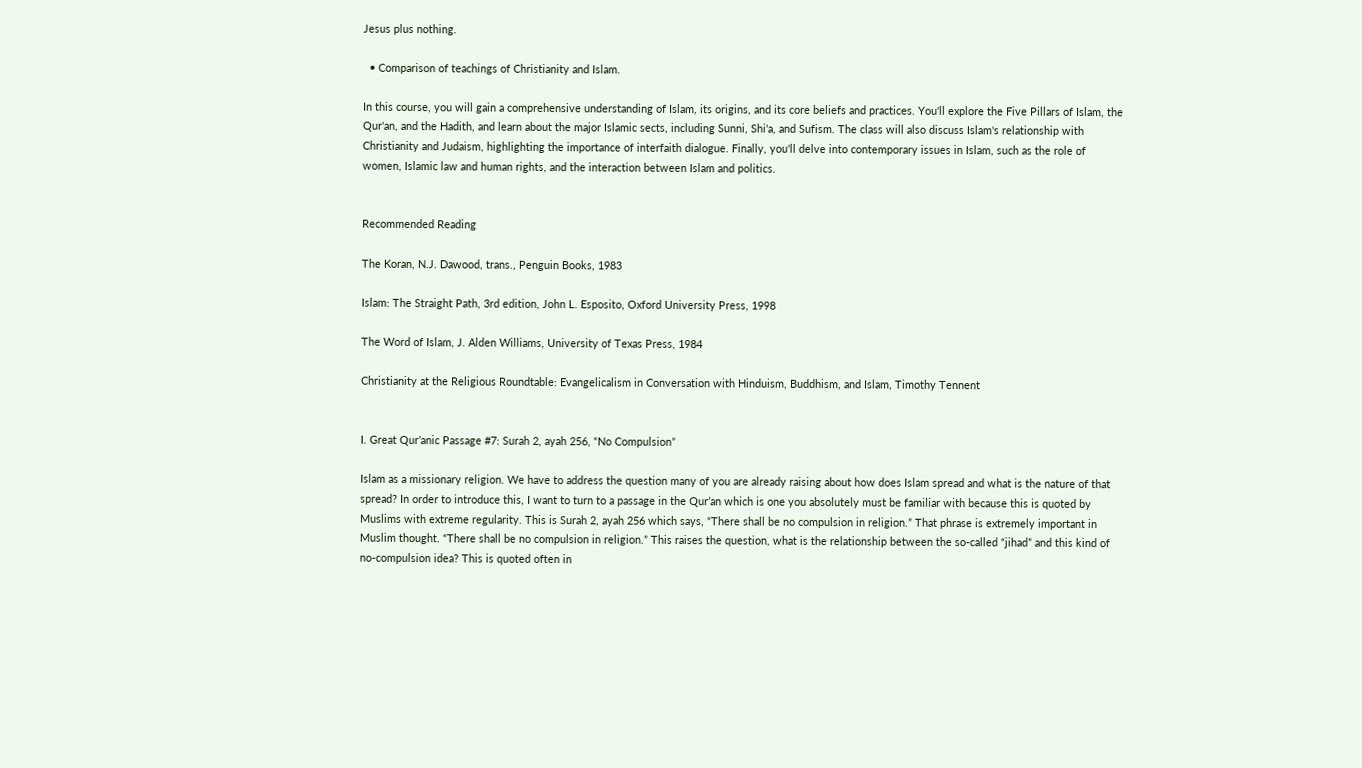Jesus plus nothing.

  • Comparison of teachings of Christianity and Islam.

In this course, you will gain a comprehensive understanding of Islam, its origins, and its core beliefs and practices. You'll explore the Five Pillars of Islam, the Qur'an, and the Hadith, and learn about the major Islamic sects, including Sunni, Shi'a, and Sufism. The class will also discuss Islam's relationship with Christianity and Judaism, highlighting the importance of interfaith dialogue. Finally, you'll delve into contemporary issues in Islam, such as the role of women, Islamic law and human rights, and the interaction between Islam and politics.


Recommended Reading

The Koran, N.J. Dawood, trans., Penguin Books, 1983

Islam: The Straight Path, 3rd edition, John L. Esposito, Oxford University Press, 1998

The Word of Islam, J. Alden Williams, University of Texas Press, 1984

Christianity at the Religious Roundtable: Evangelicalism in Conversation with Hinduism, Buddhism, and Islam, Timothy Tennent


I. Great Qur’anic Passage #7: Surah 2, ayah 256, “No Compulsion”

Islam as a missionary religion. We have to address the question many of you are already raising about how does Islam spread and what is the nature of that spread? In order to introduce this, I want to turn to a passage in the Qur’an which is one you absolutely must be familiar with because this is quoted by Muslims with extreme regularity. This is Surah 2, ayah 256 which says, “There shall be no compulsion in religion.” That phrase is extremely important in Muslim thought. “There shall be no compulsion in religion.” This raises the question, what is the relationship between the so-called “jihad” and this kind of no-compulsion idea? This is quoted often in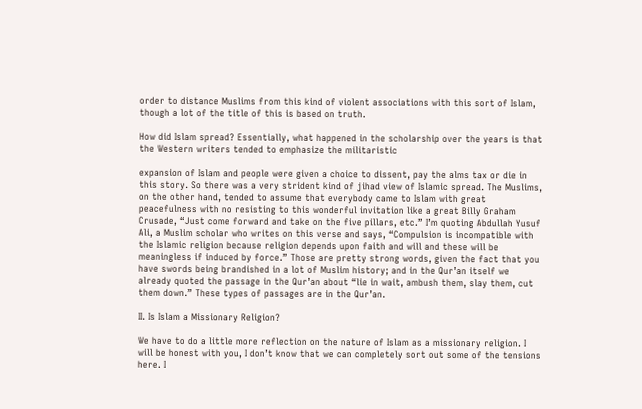order to distance Muslims from this kind of violent associations with this sort of Islam, though a lot of the title of this is based on truth.

How did Islam spread? Essentially, what happened in the scholarship over the years is that the Western writers tended to emphasize the militaristic

expansion of Islam and people were given a choice to dissent, pay the alms tax or die in this story. So there was a very strident kind of jihad view of Islamic spread. The Muslims, on the other hand, tended to assume that everybody came to Islam with great peacefulness with no resisting to this wonderful invitation like a great Billy Graham Crusade, “Just come forward and take on the five pillars, etc.” I’m quoting Abdullah Yusuf Ali, a Muslim scholar who writes on this verse and says, “Compulsion is incompatible with the Islamic religion because religion depends upon faith and will and these will be meaningless if induced by force.” Those are pretty strong words, given the fact that you have swords being brandished in a lot of Muslim history; and in the Qur’an itself we already quoted the passage in the Qur’an about “lie in wait, ambush them, slay them, cut them down.” These types of passages are in the Qur’an.

II. Is Islam a Missionary Religion?

We have to do a little more reflection on the nature of Islam as a missionary religion. I will be honest with you, I don’t know that we can completely sort out some of the tensions here. I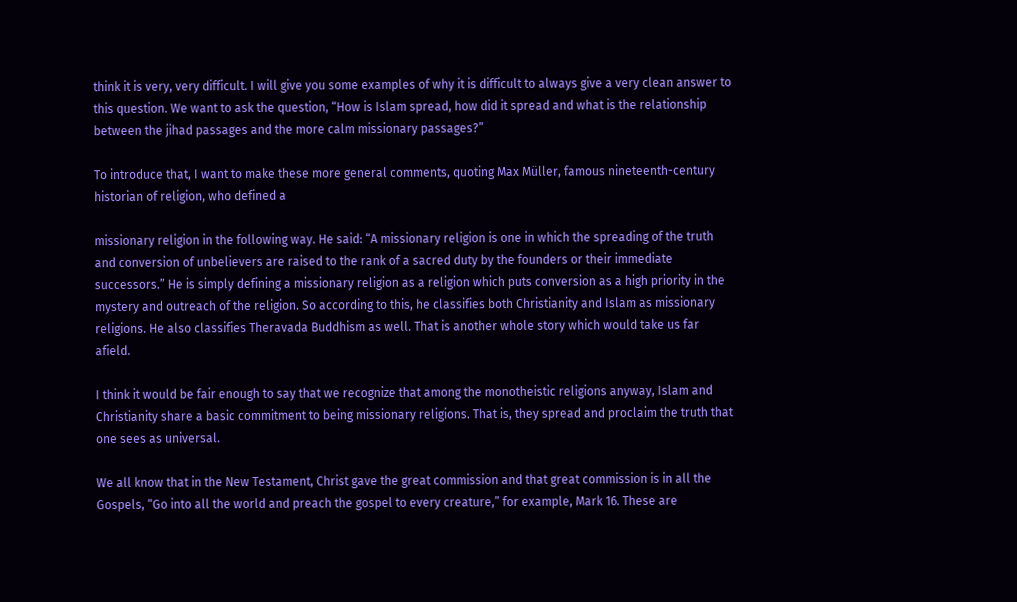think it is very, very difficult. I will give you some examples of why it is difficult to always give a very clean answer to this question. We want to ask the question, “How is Islam spread, how did it spread and what is the relationship between the jihad passages and the more calm missionary passages?”

To introduce that, I want to make these more general comments, quoting Max Müller, famous nineteenth-century historian of religion, who defined a

missionary religion in the following way. He said: “A missionary religion is one in which the spreading of the truth and conversion of unbelievers are raised to the rank of a sacred duty by the founders or their immediate successors.” He is simply defining a missionary religion as a religion which puts conversion as a high priority in the mystery and outreach of the religion. So according to this, he classifies both Christianity and Islam as missionary religions. He also classifies Theravada Buddhism as well. That is another whole story which would take us far afield.

I think it would be fair enough to say that we recognize that among the monotheistic religions anyway, Islam and Christianity share a basic commitment to being missionary religions. That is, they spread and proclaim the truth that one sees as universal.

We all know that in the New Testament, Christ gave the great commission and that great commission is in all the Gospels, “Go into all the world and preach the gospel to every creature,” for example, Mark 16. These are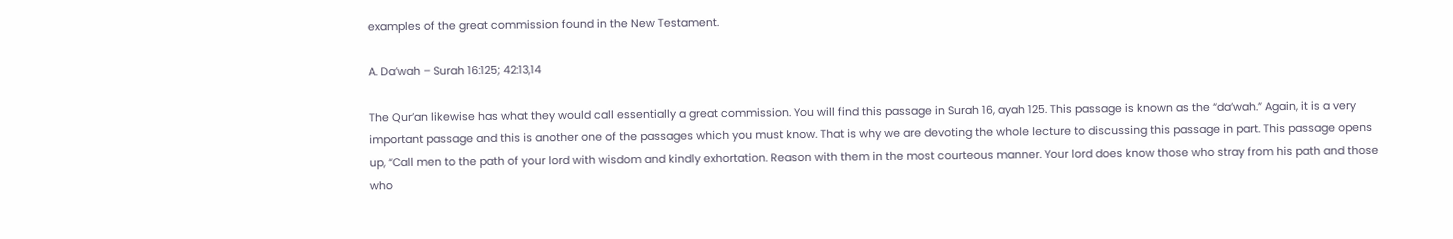examples of the great commission found in the New Testament.

A. Da’wah – Surah 16:125; 42:13,14

The Qur’an likewise has what they would call essentially a great commission. You will find this passage in Surah 16, ayah 125. This passage is known as the “da’wah.” Again, it is a very important passage and this is another one of the passages which you must know. That is why we are devoting the whole lecture to discussing this passage in part. This passage opens up, “Call men to the path of your lord with wisdom and kindly exhortation. Reason with them in the most courteous manner. Your lord does know those who stray from his path and those who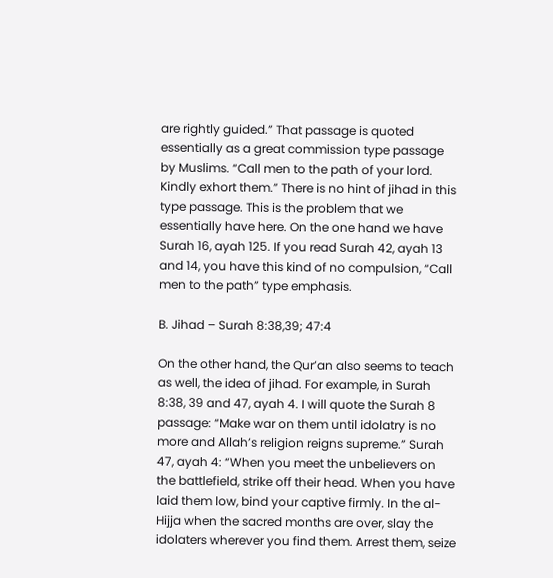are rightly guided.” That passage is quoted essentially as a great commission type passage by Muslims. “Call men to the path of your lord. Kindly exhort them.” There is no hint of jihad in this type passage. This is the problem that we essentially have here. On the one hand we have Surah 16, ayah 125. If you read Surah 42, ayah 13 and 14, you have this kind of no compulsion, “Call men to the path” type emphasis.

B. Jihad – Surah 8:38,39; 47:4

On the other hand, the Qur’an also seems to teach as well, the idea of jihad. For example, in Surah 8:38, 39 and 47, ayah 4. I will quote the Surah 8 passage: “Make war on them until idolatry is no more and Allah’s religion reigns supreme.” Surah 47, ayah 4: “When you meet the unbelievers on the battlefield, strike off their head. When you have laid them low, bind your captive firmly. In the al-Hijja when the sacred months are over, slay the idolaters wherever you find them. Arrest them, seize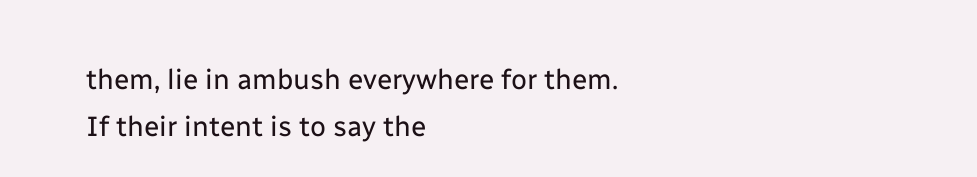them, lie in ambush everywhere for them. If their intent is to say the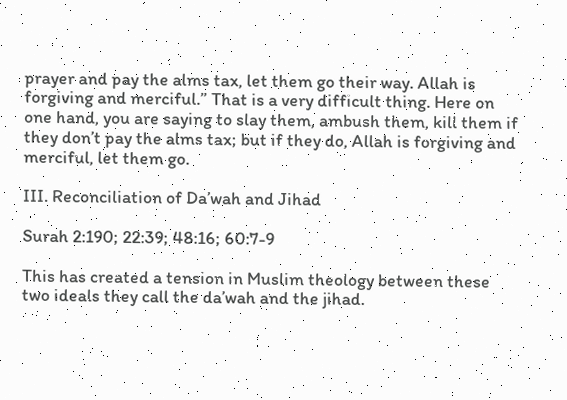prayer and pay the alms tax, let them go their way. Allah is forgiving and merciful.” That is a very difficult thing. Here on one hand, you are saying to slay them, ambush them, kill them if they don’t pay the alms tax; but if they do, Allah is forgiving and merciful, let them go.

III. Reconciliation of Da’wah and Jihad

Surah 2:190; 22:39; 48:16; 60:7-9

This has created a tension in Muslim theology between these two ideals they call the da’wah and the jihad.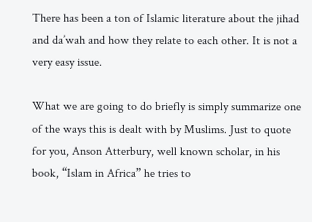There has been a ton of Islamic literature about the jihad and da’wah and how they relate to each other. It is not a very easy issue.

What we are going to do briefly is simply summarize one of the ways this is dealt with by Muslims. Just to quote for you, Anson Atterbury, well known scholar, in his book, “Islam in Africa” he tries to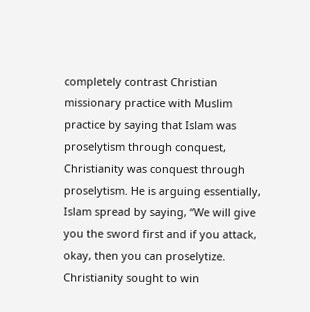completely contrast Christian missionary practice with Muslim practice by saying that Islam was proselytism through conquest, Christianity was conquest through proselytism. He is arguing essentially, Islam spread by saying, “We will give you the sword first and if you attack, okay, then you can proselytize. Christianity sought to win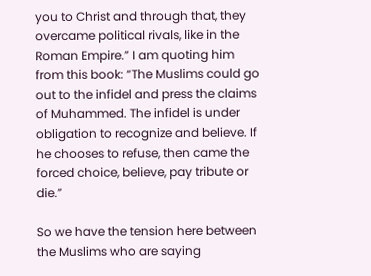you to Christ and through that, they overcame political rivals, like in the Roman Empire.” I am quoting him from this book: “The Muslims could go out to the infidel and press the claims of Muhammed. The infidel is under obligation to recognize and believe. If he chooses to refuse, then came the forced choice, believe, pay tribute or die.”

So we have the tension here between the Muslims who are saying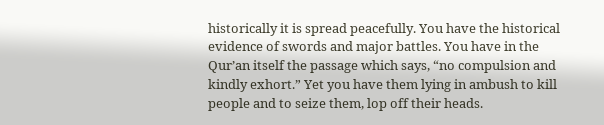historically it is spread peacefully. You have the historical evidence of swords and major battles. You have in the Qur’an itself the passage which says, “no compulsion and kindly exhort.” Yet you have them lying in ambush to kill people and to seize them, lop off their heads.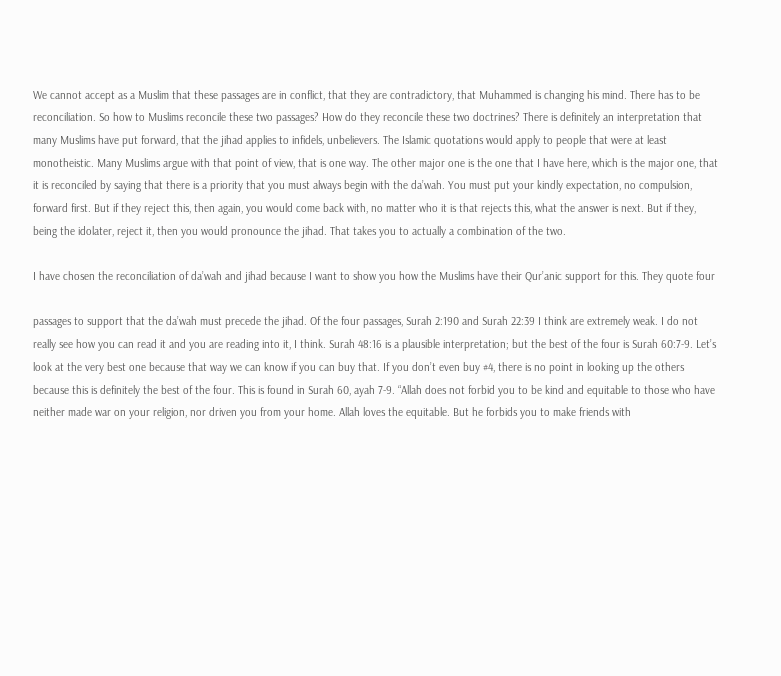We cannot accept as a Muslim that these passages are in conflict, that they are contradictory, that Muhammed is changing his mind. There has to be reconciliation. So how to Muslims reconcile these two passages? How do they reconcile these two doctrines? There is definitely an interpretation that many Muslims have put forward, that the jihad applies to infidels, unbelievers. The Islamic quotations would apply to people that were at least monotheistic. Many Muslims argue with that point of view, that is one way. The other major one is the one that I have here, which is the major one, that it is reconciled by saying that there is a priority that you must always begin with the da’wah. You must put your kindly expectation, no compulsion, forward first. But if they reject this, then again, you would come back with, no matter who it is that rejects this, what the answer is next. But if they, being the idolater, reject it, then you would pronounce the jihad. That takes you to actually a combination of the two.

I have chosen the reconciliation of da’wah and jihad because I want to show you how the Muslims have their Qur’anic support for this. They quote four

passages to support that the da’wah must precede the jihad. Of the four passages, Surah 2:190 and Surah 22:39 I think are extremely weak. I do not really see how you can read it and you are reading into it, I think. Surah 48:16 is a plausible interpretation; but the best of the four is Surah 60:7-9. Let’s look at the very best one because that way we can know if you can buy that. If you don’t even buy #4, there is no point in looking up the others because this is definitely the best of the four. This is found in Surah 60, ayah 7-9. “Allah does not forbid you to be kind and equitable to those who have neither made war on your religion, nor driven you from your home. Allah loves the equitable. But he forbids you to make friends with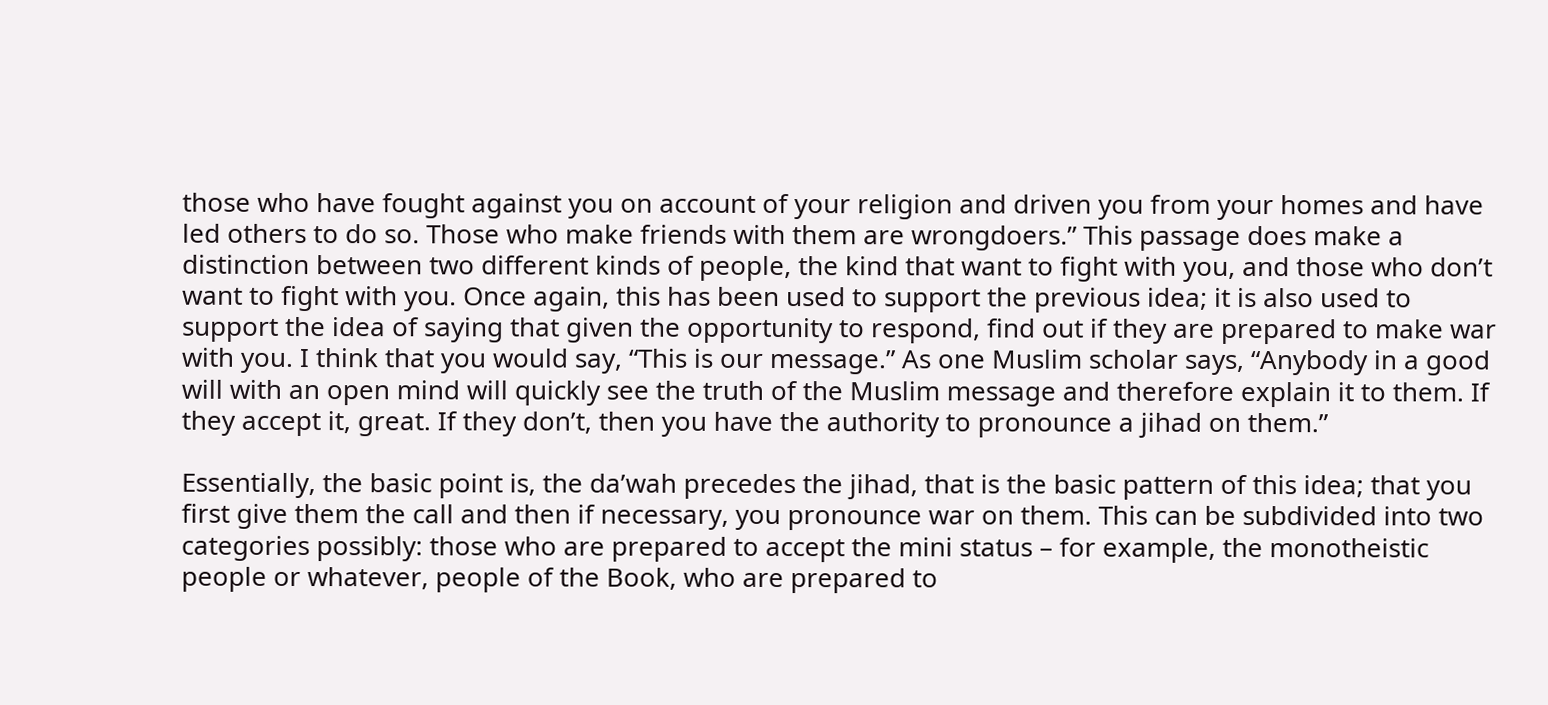those who have fought against you on account of your religion and driven you from your homes and have led others to do so. Those who make friends with them are wrongdoers.” This passage does make a distinction between two different kinds of people, the kind that want to fight with you, and those who don’t want to fight with you. Once again, this has been used to support the previous idea; it is also used to support the idea of saying that given the opportunity to respond, find out if they are prepared to make war with you. I think that you would say, “This is our message.” As one Muslim scholar says, “Anybody in a good will with an open mind will quickly see the truth of the Muslim message and therefore explain it to them. If they accept it, great. If they don’t, then you have the authority to pronounce a jihad on them.”

Essentially, the basic point is, the da’wah precedes the jihad, that is the basic pattern of this idea; that you first give them the call and then if necessary, you pronounce war on them. This can be subdivided into two categories possibly: those who are prepared to accept the mini status – for example, the monotheistic people or whatever, people of the Book, who are prepared to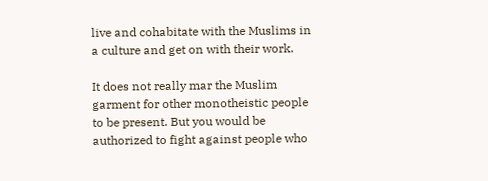live and cohabitate with the Muslims in a culture and get on with their work.

It does not really mar the Muslim garment for other monotheistic people to be present. But you would be authorized to fight against people who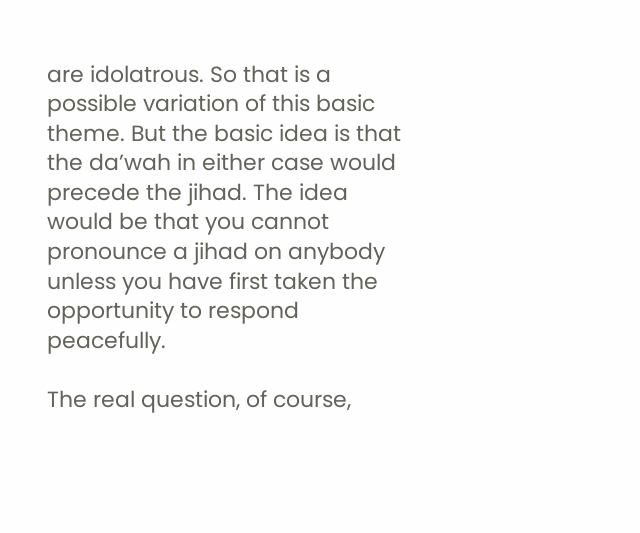are idolatrous. So that is a possible variation of this basic theme. But the basic idea is that the da’wah in either case would precede the jihad. The idea would be that you cannot pronounce a jihad on anybody unless you have first taken the opportunity to respond peacefully.

The real question, of course,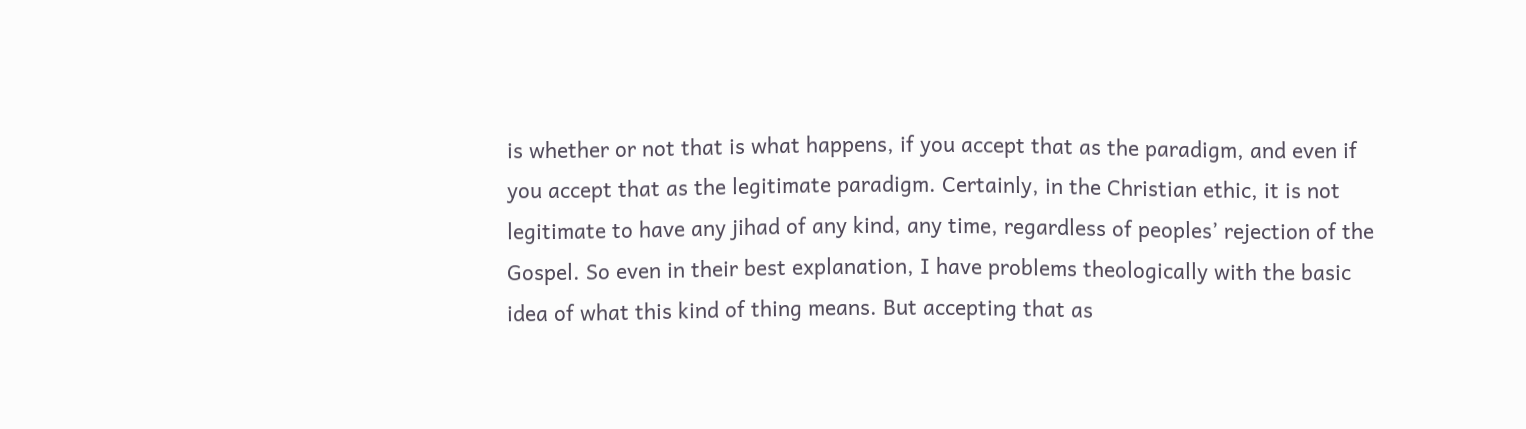is whether or not that is what happens, if you accept that as the paradigm, and even if you accept that as the legitimate paradigm. Certainly, in the Christian ethic, it is not legitimate to have any jihad of any kind, any time, regardless of peoples’ rejection of the Gospel. So even in their best explanation, I have problems theologically with the basic idea of what this kind of thing means. But accepting that as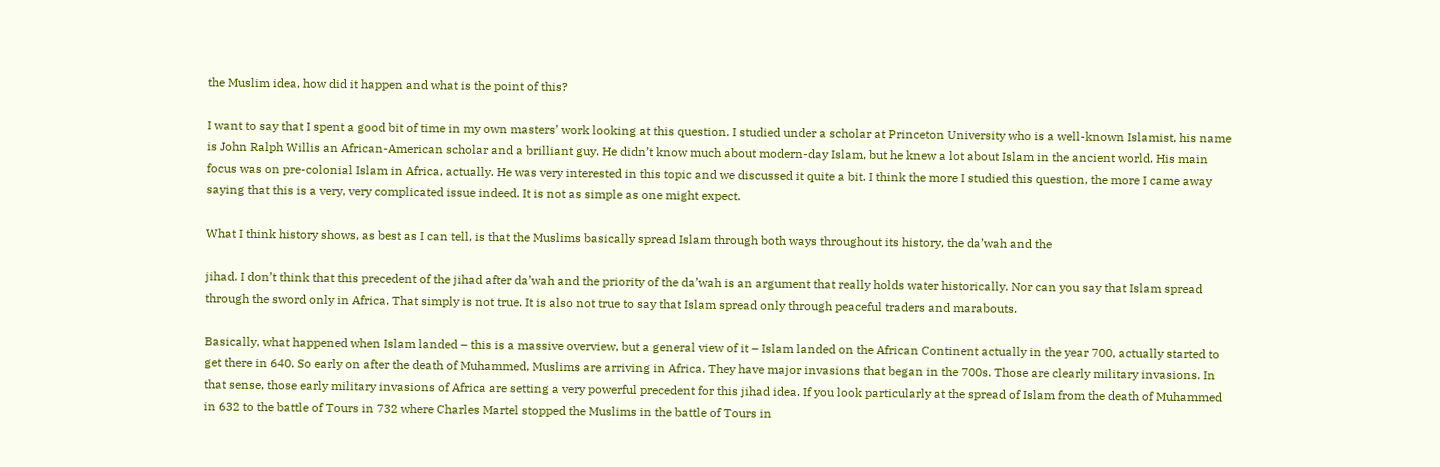the Muslim idea, how did it happen and what is the point of this?

I want to say that I spent a good bit of time in my own masters’ work looking at this question. I studied under a scholar at Princeton University who is a well-known Islamist, his name is John Ralph Willis an African-American scholar and a brilliant guy. He didn’t know much about modern-day Islam, but he knew a lot about Islam in the ancient world. His main focus was on pre-colonial Islam in Africa, actually. He was very interested in this topic and we discussed it quite a bit. I think the more I studied this question, the more I came away saying that this is a very, very complicated issue indeed. It is not as simple as one might expect.

What I think history shows, as best as I can tell, is that the Muslims basically spread Islam through both ways throughout its history, the da’wah and the

jihad. I don’t think that this precedent of the jihad after da’wah and the priority of the da’wah is an argument that really holds water historically. Nor can you say that Islam spread through the sword only in Africa. That simply is not true. It is also not true to say that Islam spread only through peaceful traders and marabouts.

Basically, what happened when Islam landed – this is a massive overview, but a general view of it – Islam landed on the African Continent actually in the year 700, actually started to get there in 640. So early on after the death of Muhammed, Muslims are arriving in Africa. They have major invasions that began in the 700s. Those are clearly military invasions. In that sense, those early military invasions of Africa are setting a very powerful precedent for this jihad idea. If you look particularly at the spread of Islam from the death of Muhammed in 632 to the battle of Tours in 732 where Charles Martel stopped the Muslims in the battle of Tours in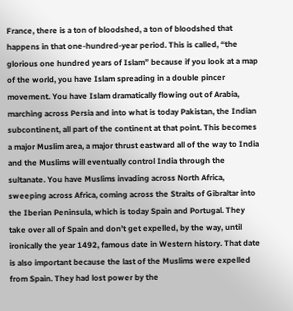France, there is a ton of bloodshed, a ton of bloodshed that happens in that one-hundred-year period. This is called, “the glorious one hundred years of Islam” because if you look at a map of the world, you have Islam spreading in a double pincer movement. You have Islam dramatically flowing out of Arabia, marching across Persia and into what is today Pakistan, the Indian subcontinent, all part of the continent at that point. This becomes a major Muslim area, a major thrust eastward all of the way to India and the Muslims will eventually control India through the sultanate. You have Muslims invading across North Africa, sweeping across Africa, coming across the Straits of Gibraltar into the Iberian Peninsula, which is today Spain and Portugal. They take over all of Spain and don’t get expelled, by the way, until ironically the year 1492, famous date in Western history. That date is also important because the last of the Muslims were expelled from Spain. They had lost power by the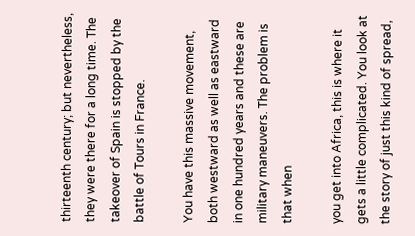thirteenth century; but nevertheless, they were there for a long time. The takeover of Spain is stopped by the battle of Tours in France.

You have this massive movement, both westward as well as eastward in one hundred years and these are military maneuvers. The problem is that when

you get into Africa, this is where it gets a little complicated. You look at the story of just this kind of spread,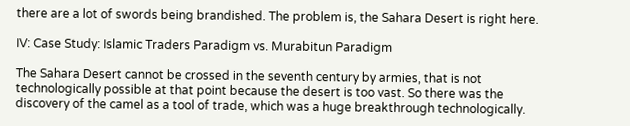there are a lot of swords being brandished. The problem is, the Sahara Desert is right here.

IV: Case Study: Islamic Traders Paradigm vs. Murabitun Paradigm

The Sahara Desert cannot be crossed in the seventh century by armies, that is not technologically possible at that point because the desert is too vast. So there was the discovery of the camel as a tool of trade, which was a huge breakthrough technologically.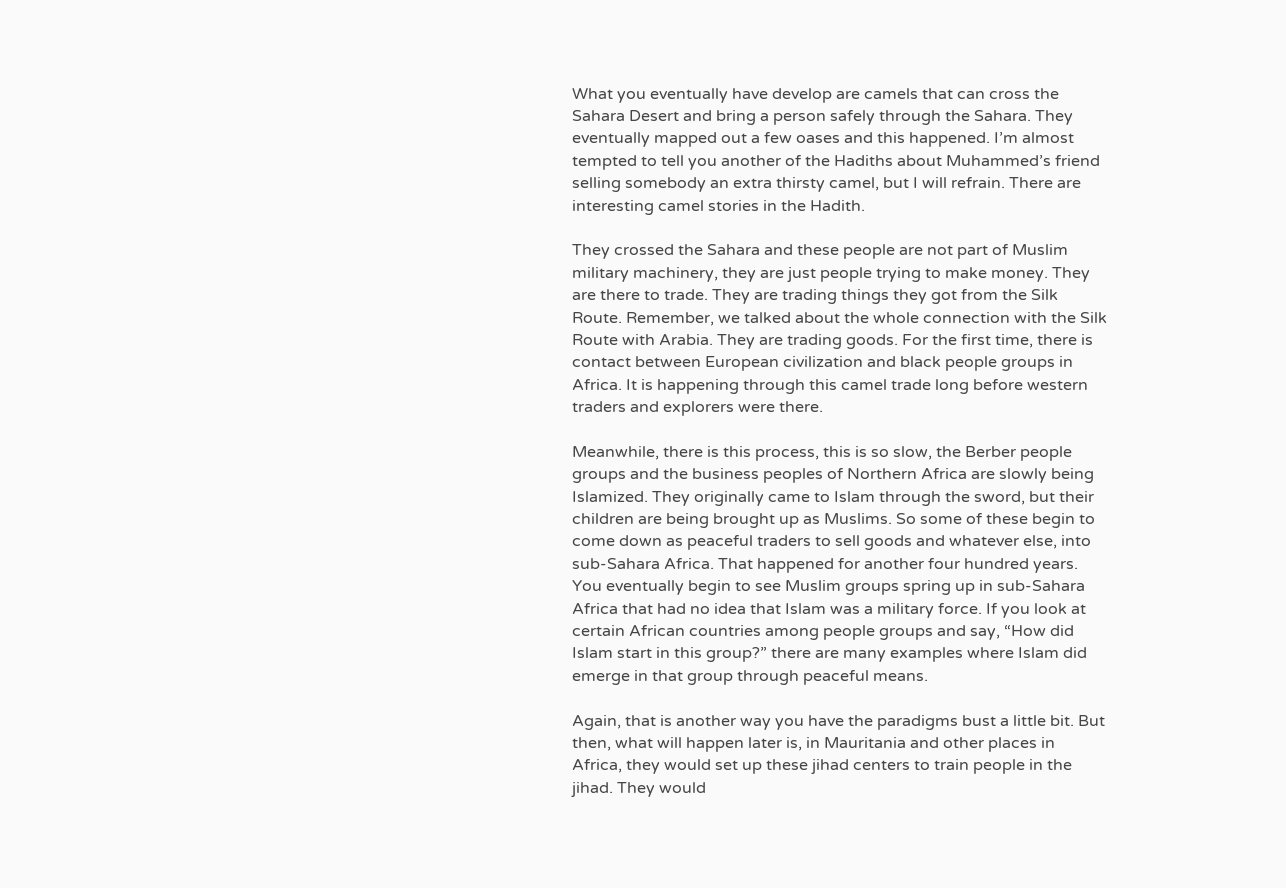What you eventually have develop are camels that can cross the Sahara Desert and bring a person safely through the Sahara. They eventually mapped out a few oases and this happened. I’m almost tempted to tell you another of the Hadiths about Muhammed’s friend selling somebody an extra thirsty camel, but I will refrain. There are interesting camel stories in the Hadith.

They crossed the Sahara and these people are not part of Muslim military machinery, they are just people trying to make money. They are there to trade. They are trading things they got from the Silk Route. Remember, we talked about the whole connection with the Silk Route with Arabia. They are trading goods. For the first time, there is contact between European civilization and black people groups in Africa. It is happening through this camel trade long before western traders and explorers were there.

Meanwhile, there is this process, this is so slow, the Berber people groups and the business peoples of Northern Africa are slowly being Islamized. They originally came to Islam through the sword, but their children are being brought up as Muslims. So some of these begin to come down as peaceful traders to sell goods and whatever else, into sub-Sahara Africa. That happened for another four hundred years. You eventually begin to see Muslim groups spring up in sub-Sahara Africa that had no idea that Islam was a military force. If you look at certain African countries among people groups and say, “How did Islam start in this group?” there are many examples where Islam did emerge in that group through peaceful means.

Again, that is another way you have the paradigms bust a little bit. But then, what will happen later is, in Mauritania and other places in Africa, they would set up these jihad centers to train people in the jihad. They would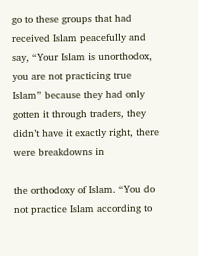go to these groups that had received Islam peacefully and say, “Your Islam is unorthodox, you are not practicing true Islam” because they had only gotten it through traders, they didn’t have it exactly right, there were breakdowns in

the orthodoxy of Islam. “You do not practice Islam according to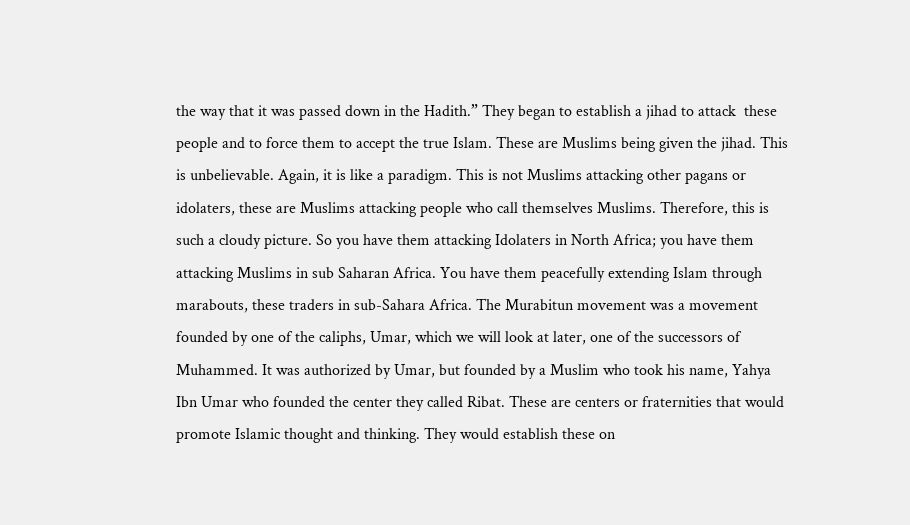the way that it was passed down in the Hadith.” They began to establish a jihad to attack  these people and to force them to accept the true Islam. These are Muslims being given the jihad. This is unbelievable. Again, it is like a paradigm. This is not Muslims attacking other pagans or idolaters, these are Muslims attacking people who call themselves Muslims. Therefore, this is such a cloudy picture. So you have them attacking Idolaters in North Africa; you have them attacking Muslims in sub Saharan Africa. You have them peacefully extending Islam through marabouts, these traders in sub-Sahara Africa. The Murabitun movement was a movement founded by one of the caliphs, Umar, which we will look at later, one of the successors of Muhammed. It was authorized by Umar, but founded by a Muslim who took his name, Yahya Ibn Umar who founded the center they called Ribat. These are centers or fraternities that would promote Islamic thought and thinking. They would establish these on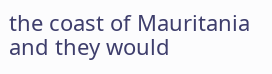the coast of Mauritania and they would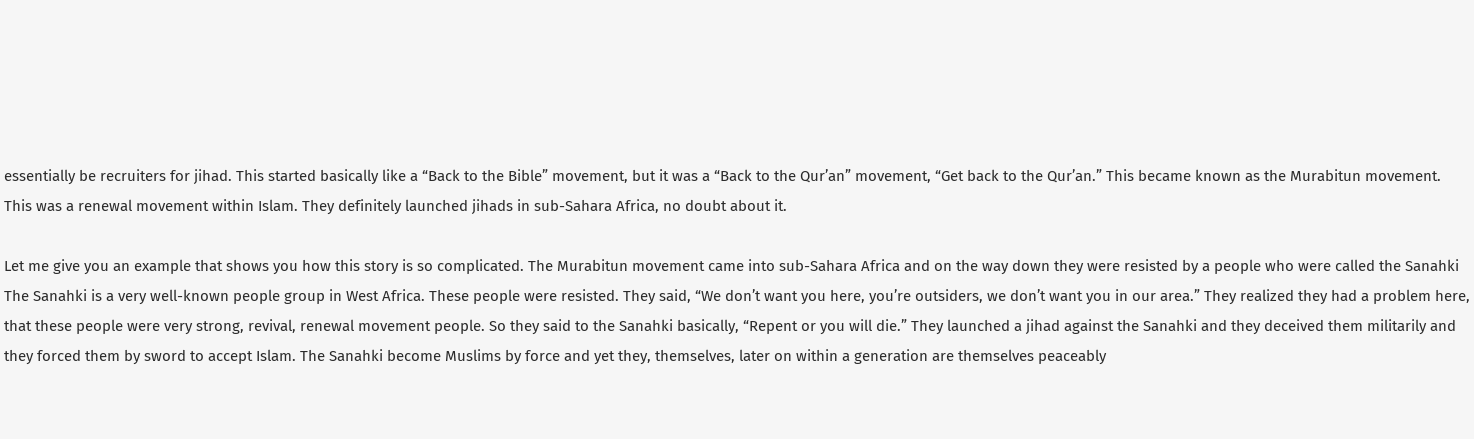essentially be recruiters for jihad. This started basically like a “Back to the Bible” movement, but it was a “Back to the Qur’an” movement, “Get back to the Qur’an.” This became known as the Murabitun movement. This was a renewal movement within Islam. They definitely launched jihads in sub-Sahara Africa, no doubt about it.

Let me give you an example that shows you how this story is so complicated. The Murabitun movement came into sub-Sahara Africa and on the way down they were resisted by a people who were called the Sanahki The Sanahki is a very well-known people group in West Africa. These people were resisted. They said, “We don’t want you here, you’re outsiders, we don’t want you in our area.” They realized they had a problem here, that these people were very strong, revival, renewal movement people. So they said to the Sanahki basically, “Repent or you will die.” They launched a jihad against the Sanahki and they deceived them militarily and they forced them by sword to accept Islam. The Sanahki become Muslims by force and yet they, themselves, later on within a generation are themselves peaceably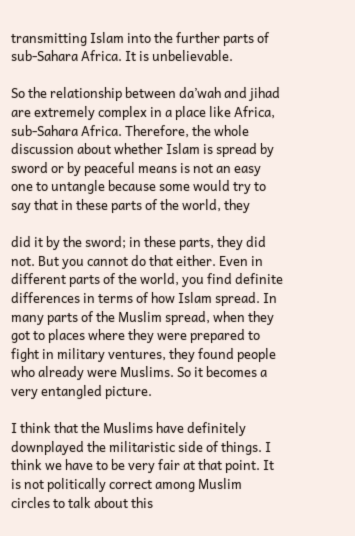transmitting Islam into the further parts of sub-Sahara Africa. It is unbelievable.

So the relationship between da’wah and jihad are extremely complex in a place like Africa, sub-Sahara Africa. Therefore, the whole discussion about whether Islam is spread by sword or by peaceful means is not an easy one to untangle because some would try to say that in these parts of the world, they

did it by the sword; in these parts, they did not. But you cannot do that either. Even in different parts of the world, you find definite differences in terms of how Islam spread. In many parts of the Muslim spread, when they got to places where they were prepared to fight in military ventures, they found people who already were Muslims. So it becomes a very entangled picture.

I think that the Muslims have definitely downplayed the militaristic side of things. I think we have to be very fair at that point. It is not politically correct among Muslim circles to talk about this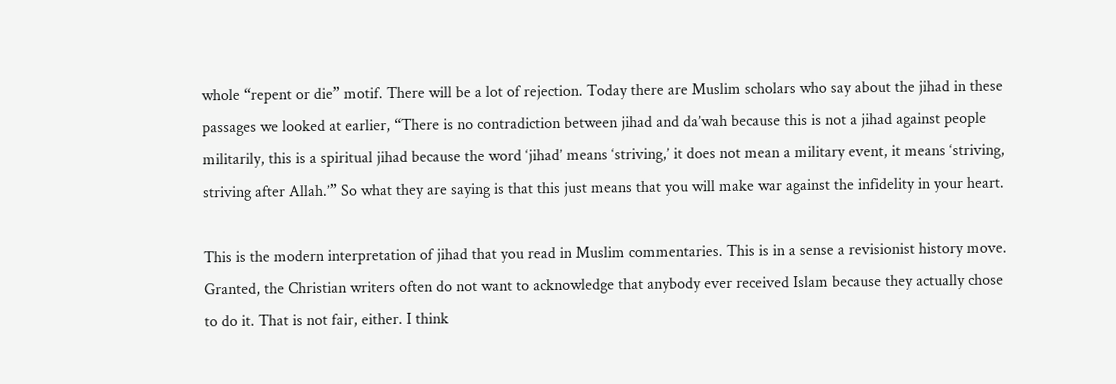whole “repent or die” motif. There will be a lot of rejection. Today there are Muslim scholars who say about the jihad in these passages we looked at earlier, “There is no contradiction between jihad and da’wah because this is not a jihad against people militarily, this is a spiritual jihad because the word ‘jihad’ means ‘striving,’ it does not mean a military event, it means ‘striving, striving after Allah.’” So what they are saying is that this just means that you will make war against the infidelity in your heart.

This is the modern interpretation of jihad that you read in Muslim commentaries. This is in a sense a revisionist history move. Granted, the Christian writers often do not want to acknowledge that anybody ever received Islam because they actually chose to do it. That is not fair, either. I think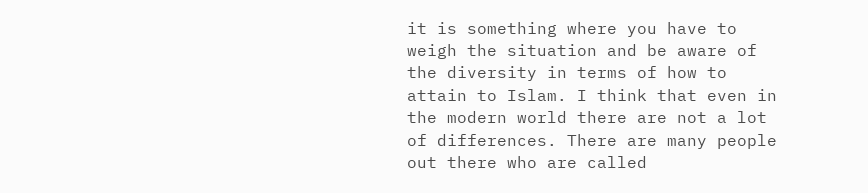it is something where you have to weigh the situation and be aware of the diversity in terms of how to attain to Islam. I think that even in the modern world there are not a lot of differences. There are many people out there who are called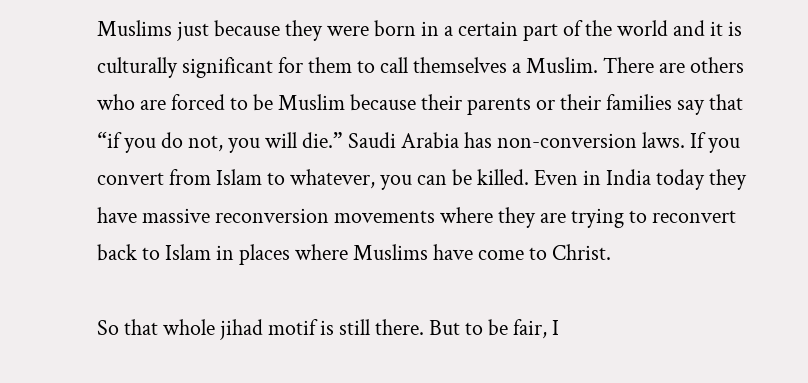Muslims just because they were born in a certain part of the world and it is culturally significant for them to call themselves a Muslim. There are others who are forced to be Muslim because their parents or their families say that “if you do not, you will die.” Saudi Arabia has non-conversion laws. If you convert from Islam to whatever, you can be killed. Even in India today they have massive reconversion movements where they are trying to reconvert back to Islam in places where Muslims have come to Christ.

So that whole jihad motif is still there. But to be fair, I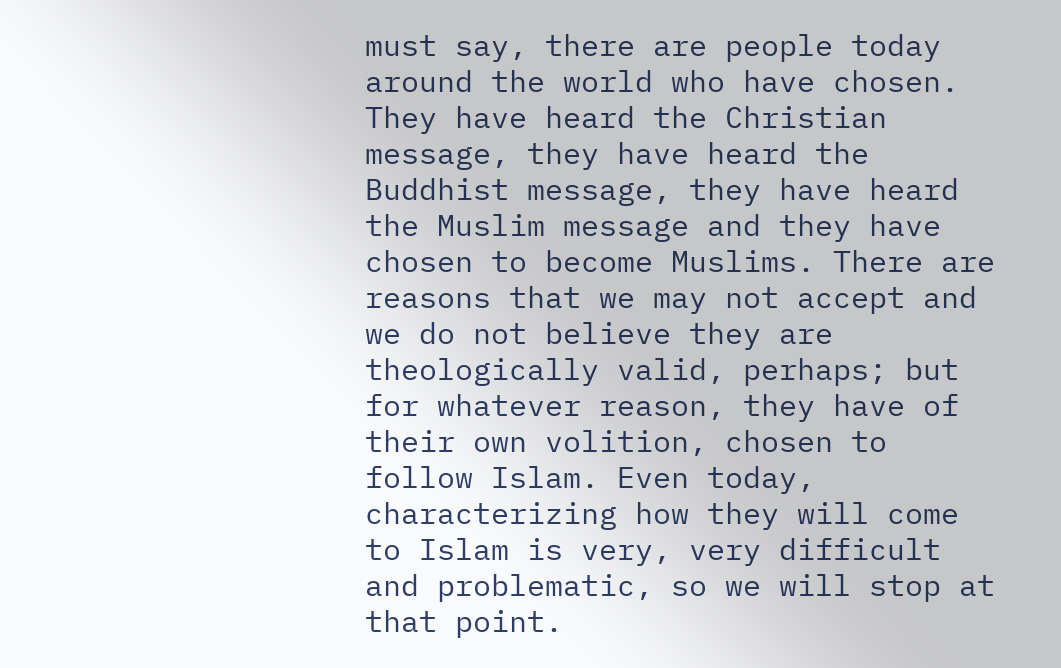must say, there are people today around the world who have chosen. They have heard the Christian message, they have heard the Buddhist message, they have heard the Muslim message and they have chosen to become Muslims. There are reasons that we may not accept and we do not believe they are theologically valid, perhaps; but for whatever reason, they have of their own volition, chosen to follow Islam. Even today, characterizing how they will come to Islam is very, very difficult and problematic, so we will stop at that point.